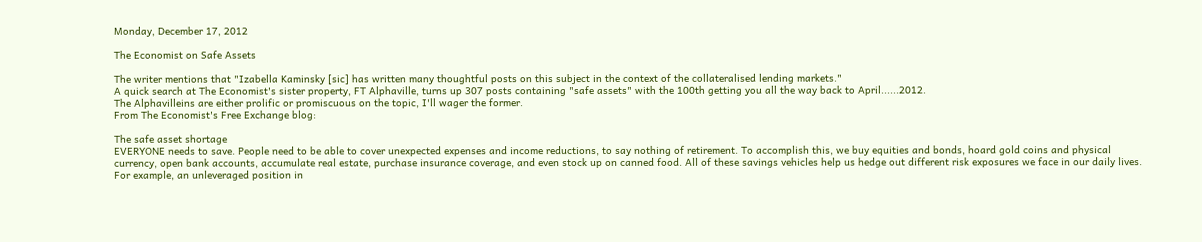Monday, December 17, 2012

The Economist on Safe Assets

The writer mentions that "Izabella Kaminsky [sic] has written many thoughtful posts on this subject in the context of the collateralised lending markets."
A quick search at The Economist's sister property, FT Alphaville, turns up 307 posts containing "safe assets" with the 100th getting you all the way back to April......2012.
The Alphavilleins are either prolific or promiscuous on the topic, I'll wager the former.
From The Economist's Free Exchange blog:

The safe asset shortage
EVERYONE needs to save. People need to be able to cover unexpected expenses and income reductions, to say nothing of retirement. To accomplish this, we buy equities and bonds, hoard gold coins and physical currency, open bank accounts, accumulate real estate, purchase insurance coverage, and even stock up on canned food. All of these savings vehicles help us hedge out different risk exposures we face in our daily lives. For example, an unleveraged position in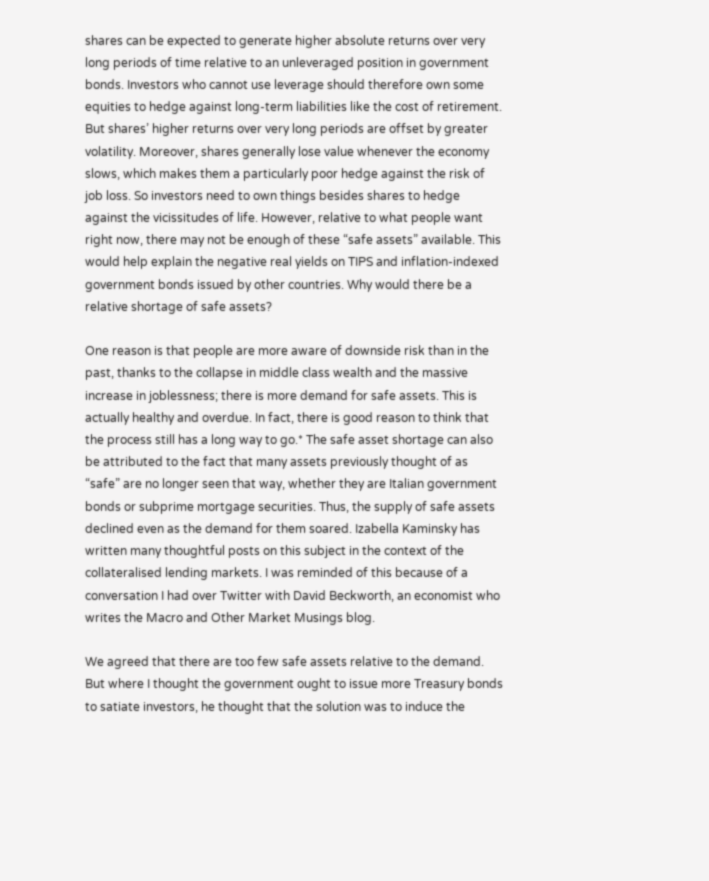shares can be expected to generate higher absolute returns over very long periods of time relative to an unleveraged position in government bonds. Investors who cannot use leverage should therefore own some equities to hedge against long-term liabilities like the cost of retirement. But shares’ higher returns over very long periods are offset by greater volatility. Moreover, shares generally lose value whenever the economy slows, which makes them a particularly poor hedge against the risk of job loss. So investors need to own things besides shares to hedge against the vicissitudes of life. However, relative to what people want right now, there may not be enough of these “safe assets” available. This would help explain the negative real yields on TIPS and inflation-indexed government bonds issued by other countries. Why would there be a relative shortage of safe assets?

One reason is that people are more aware of downside risk than in the past, thanks to the collapse in middle class wealth and the massive increase in joblessness; there is more demand for safe assets. This is actually healthy and overdue. In fact, there is good reason to think that the process still has a long way to go.* The safe asset shortage can also be attributed to the fact that many assets previously thought of as “safe” are no longer seen that way, whether they are Italian government bonds or subprime mortgage securities. Thus, the supply of safe assets declined even as the demand for them soared. Izabella Kaminsky has written many thoughtful posts on this subject in the context of the collateralised lending markets. I was reminded of this because of a conversation I had over Twitter with David Beckworth, an economist who writes the Macro and Other Market Musings blog.

We agreed that there are too few safe assets relative to the demand. But where I thought the government ought to issue more Treasury bonds to satiate investors, he thought that the solution was to induce the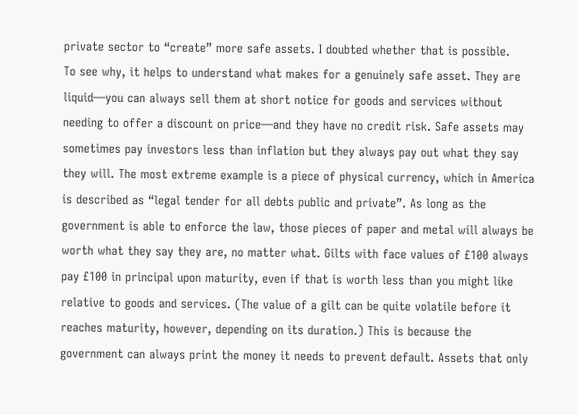private sector to “create” more safe assets. I doubted whether that is possible.
To see why, it helps to understand what makes for a genuinely safe asset. They are liquid—you can always sell them at short notice for goods and services without needing to offer a discount on price—and they have no credit risk. Safe assets may sometimes pay investors less than inflation but they always pay out what they say they will. The most extreme example is a piece of physical currency, which in America is described as “legal tender for all debts public and private”. As long as the government is able to enforce the law, those pieces of paper and metal will always be worth what they say they are, no matter what. Gilts with face values of £100 always pay £100 in principal upon maturity, even if that is worth less than you might like relative to goods and services. (The value of a gilt can be quite volatile before it reaches maturity, however, depending on its duration.) This is because the government can always print the money it needs to prevent default. Assets that only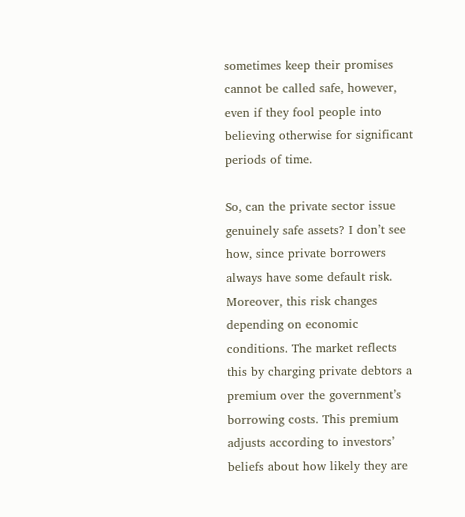sometimes keep their promises cannot be called safe, however, even if they fool people into believing otherwise for significant periods of time.

So, can the private sector issue genuinely safe assets? I don’t see how, since private borrowers always have some default risk. Moreover, this risk changes depending on economic conditions. The market reflects this by charging private debtors a premium over the government’s borrowing costs. This premium adjusts according to investors’ beliefs about how likely they are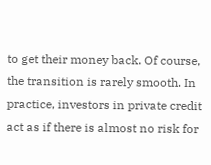to get their money back. Of course, the transition is rarely smooth. In practice, investors in private credit act as if there is almost no risk for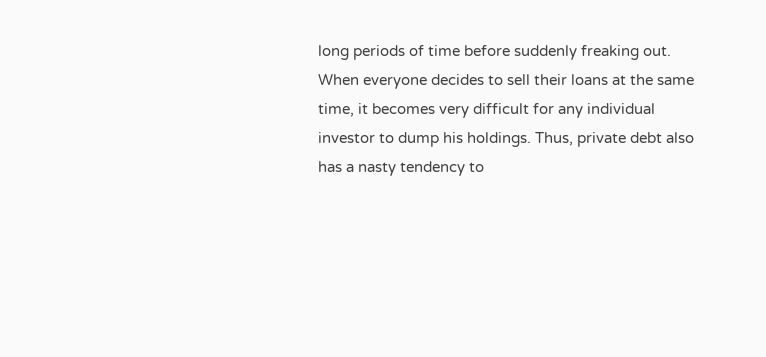long periods of time before suddenly freaking out. When everyone decides to sell their loans at the same time, it becomes very difficult for any individual investor to dump his holdings. Thus, private debt also has a nasty tendency to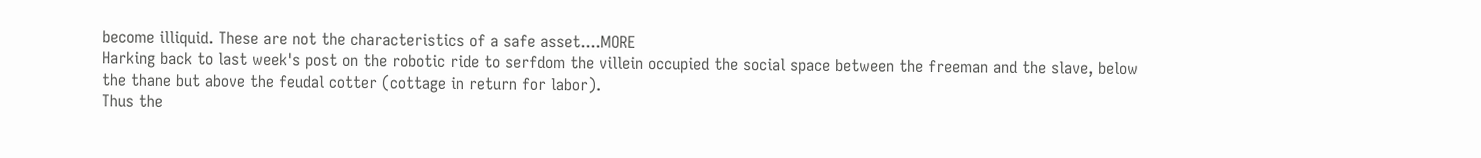become illiquid. These are not the characteristics of a safe asset....MORE
Harking back to last week's post on the robotic ride to serfdom the villein occupied the social space between the freeman and the slave, below the thane but above the feudal cotter (cottage in return for labor).
Thus the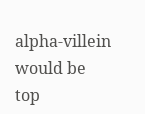alpha-villein would be top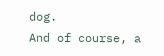dog.
And of course, a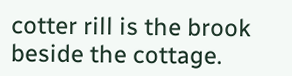cotter rill is the brook beside the cottage.